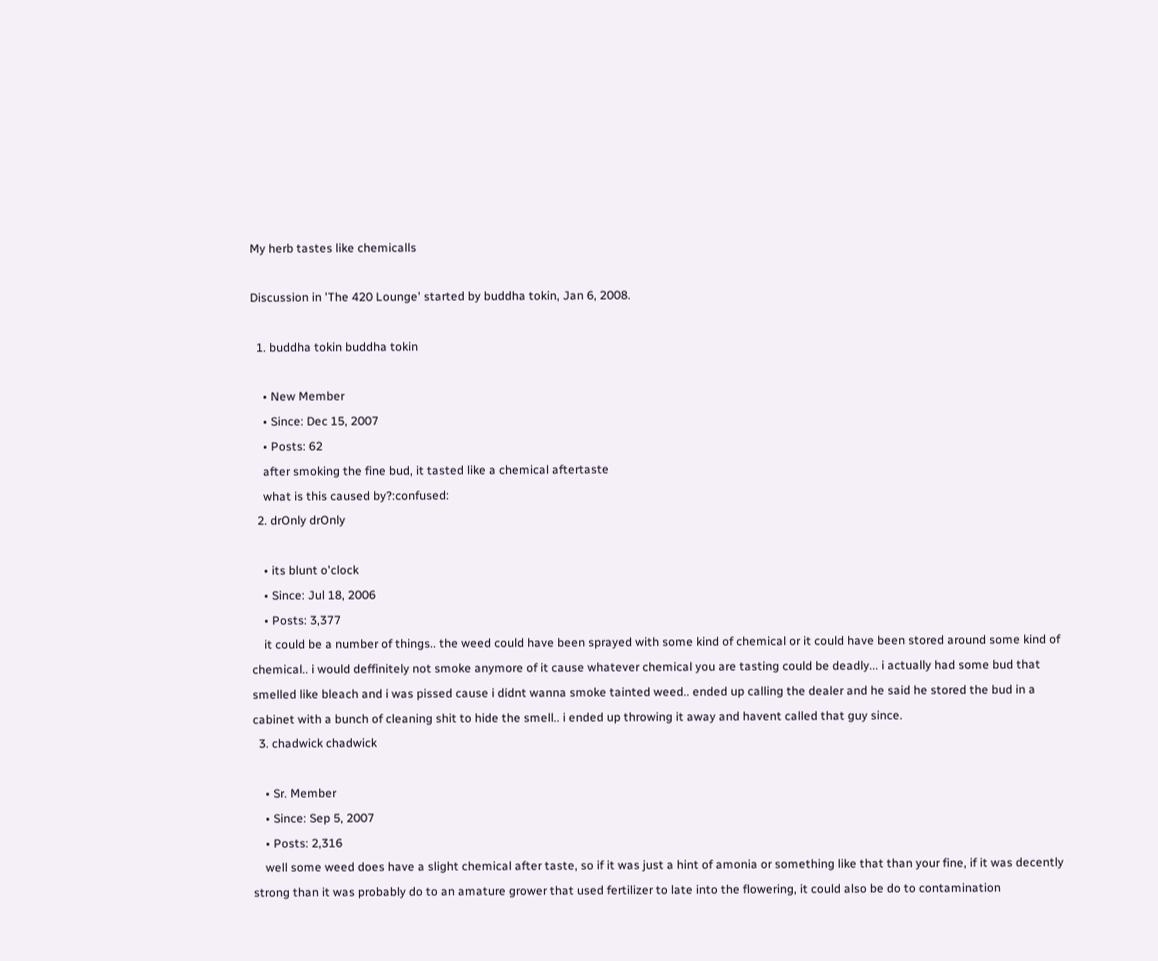My herb tastes like chemicalls

Discussion in 'The 420 Lounge' started by buddha tokin, Jan 6, 2008.

  1. buddha tokin buddha tokin

    • New Member
    • Since: Dec 15, 2007
    • Posts: 62
    after smoking the fine bud, it tasted like a chemical aftertaste
    what is this caused by?:confused:
  2. drOnly drOnly

    • its blunt o'clock
    • Since: Jul 18, 2006
    • Posts: 3,377
    it could be a number of things.. the weed could have been sprayed with some kind of chemical or it could have been stored around some kind of chemical.. i would deffinitely not smoke anymore of it cause whatever chemical you are tasting could be deadly... i actually had some bud that smelled like bleach and i was pissed cause i didnt wanna smoke tainted weed.. ended up calling the dealer and he said he stored the bud in a cabinet with a bunch of cleaning shit to hide the smell.. i ended up throwing it away and havent called that guy since.
  3. chadwick chadwick

    • Sr. Member
    • Since: Sep 5, 2007
    • Posts: 2,316
    well some weed does have a slight chemical after taste, so if it was just a hint of amonia or something like that than your fine, if it was decently strong than it was probably do to an amature grower that used fertilizer to late into the flowering, it could also be do to contamination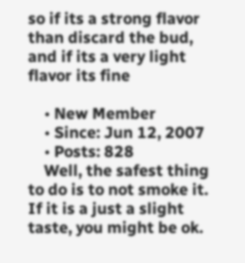so if its a strong flavor than discard the bud, and if its a very light flavor its fine

    • New Member
    • Since: Jun 12, 2007
    • Posts: 828
    Well, the safest thing to do is to not smoke it. If it is a just a slight taste, you might be ok.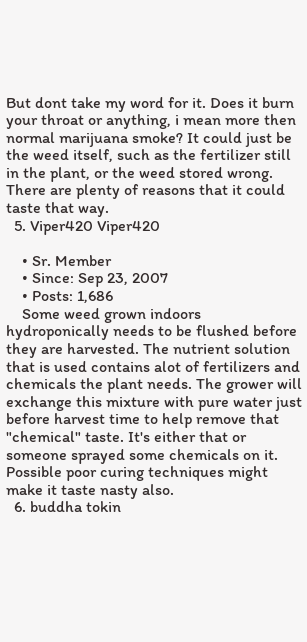But dont take my word for it. Does it burn your throat or anything, i mean more then normal marijuana smoke? It could just be the weed itself, such as the fertilizer still in the plant, or the weed stored wrong. There are plenty of reasons that it could taste that way.
  5. Viper420 Viper420

    • Sr. Member
    • Since: Sep 23, 2007
    • Posts: 1,686
    Some weed grown indoors hydroponically needs to be flushed before they are harvested. The nutrient solution that is used contains alot of fertilizers and chemicals the plant needs. The grower will exchange this mixture with pure water just before harvest time to help remove that "chemical" taste. It's either that or someone sprayed some chemicals on it. Possible poor curing techniques might make it taste nasty also.
  6. buddha tokin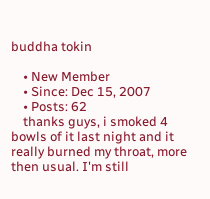buddha tokin

    • New Member
    • Since: Dec 15, 2007
    • Posts: 62
    thanks guys, i smoked 4 bowls of it last night and it really burned my throat, more then usual. I'm still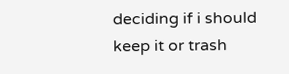deciding if i should keep it or trash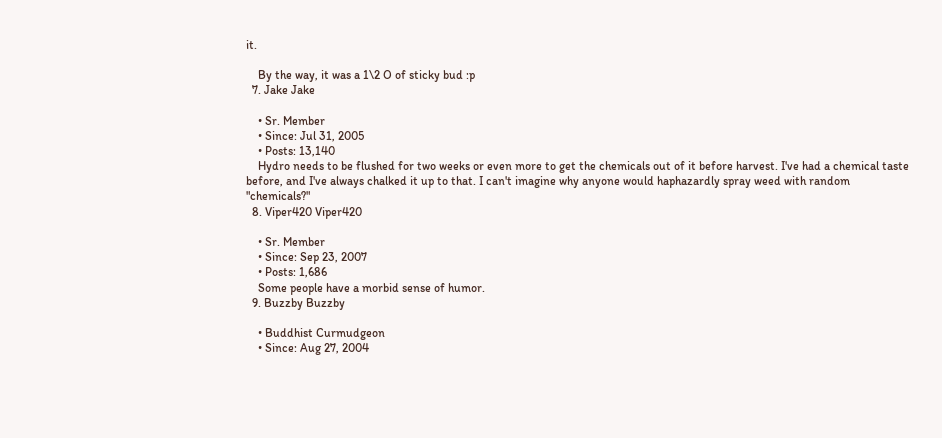it.

    By the way, it was a 1\2 O of sticky bud :p
  7. Jake Jake

    • Sr. Member
    • Since: Jul 31, 2005
    • Posts: 13,140
    Hydro needs to be flushed for two weeks or even more to get the chemicals out of it before harvest. I've had a chemical taste before, and I've always chalked it up to that. I can't imagine why anyone would haphazardly spray weed with random "chemicals?"
  8. Viper420 Viper420

    • Sr. Member
    • Since: Sep 23, 2007
    • Posts: 1,686
    Some people have a morbid sense of humor.
  9. Buzzby Buzzby

    • Buddhist Curmudgeon
    • Since: Aug 27, 2004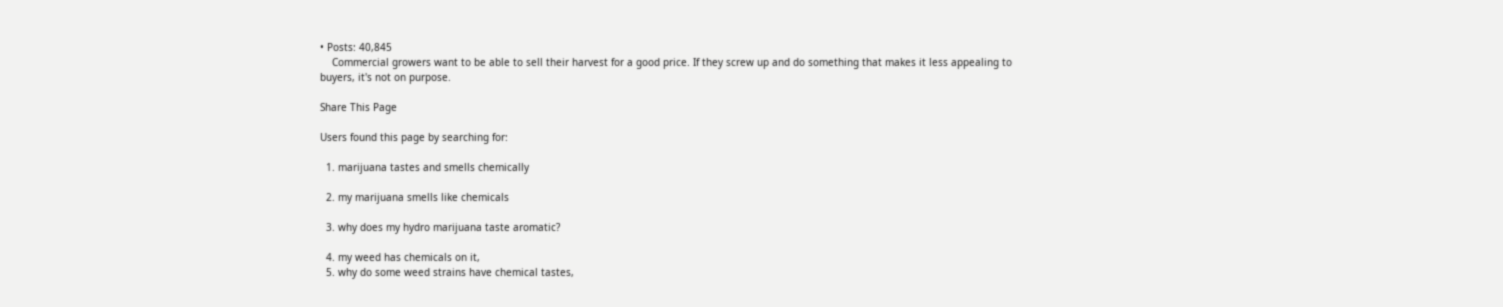• Posts: 40,845
    Commercial growers want to be able to sell their harvest for a good price. If they screw up and do something that makes it less appealing to buyers, it's not on purpose.

Share This Page

Users found this page by searching for:

  1. marijuana tastes and smells chemically

  2. my marijuana smells like chemicals

  3. why does my hydro marijuana taste aromatic?

  4. my weed has chemicals on it,
  5. why do some weed strains have chemical tastes,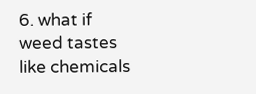6. what if weed tastes like chemicals